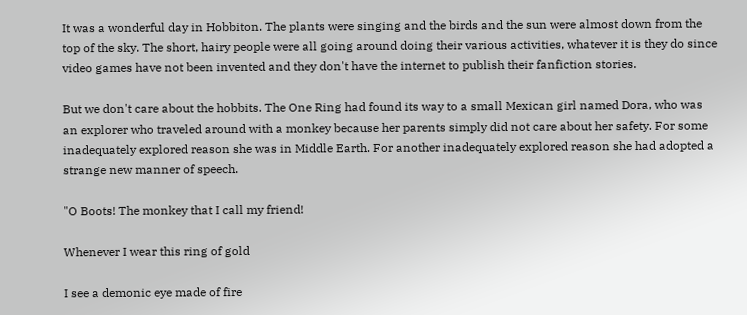It was a wonderful day in Hobbiton. The plants were singing and the birds and the sun were almost down from the top of the sky. The short, hairy people were all going around doing their various activities, whatever it is they do since video games have not been invented and they don't have the internet to publish their fanfiction stories.

But we don't care about the hobbits. The One Ring had found its way to a small Mexican girl named Dora, who was an explorer who traveled around with a monkey because her parents simply did not care about her safety. For some inadequately explored reason she was in Middle Earth. For another inadequately explored reason she had adopted a strange new manner of speech.

"O Boots! The monkey that I call my friend!

Whenever I wear this ring of gold

I see a demonic eye made of fire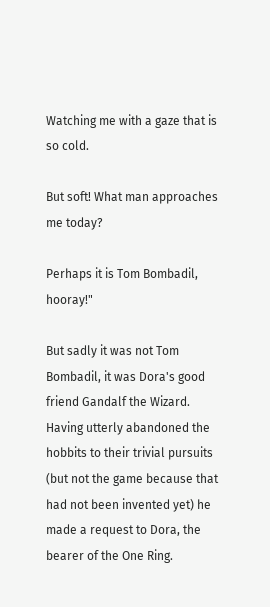Watching me with a gaze that is so cold.

But soft! What man approaches me today?

Perhaps it is Tom Bombadil, hooray!"

But sadly it was not Tom Bombadil, it was Dora's good friend Gandalf the Wizard. Having utterly abandoned the hobbits to their trivial pursuits (but not the game because that had not been invented yet) he made a request to Dora, the bearer of the One Ring.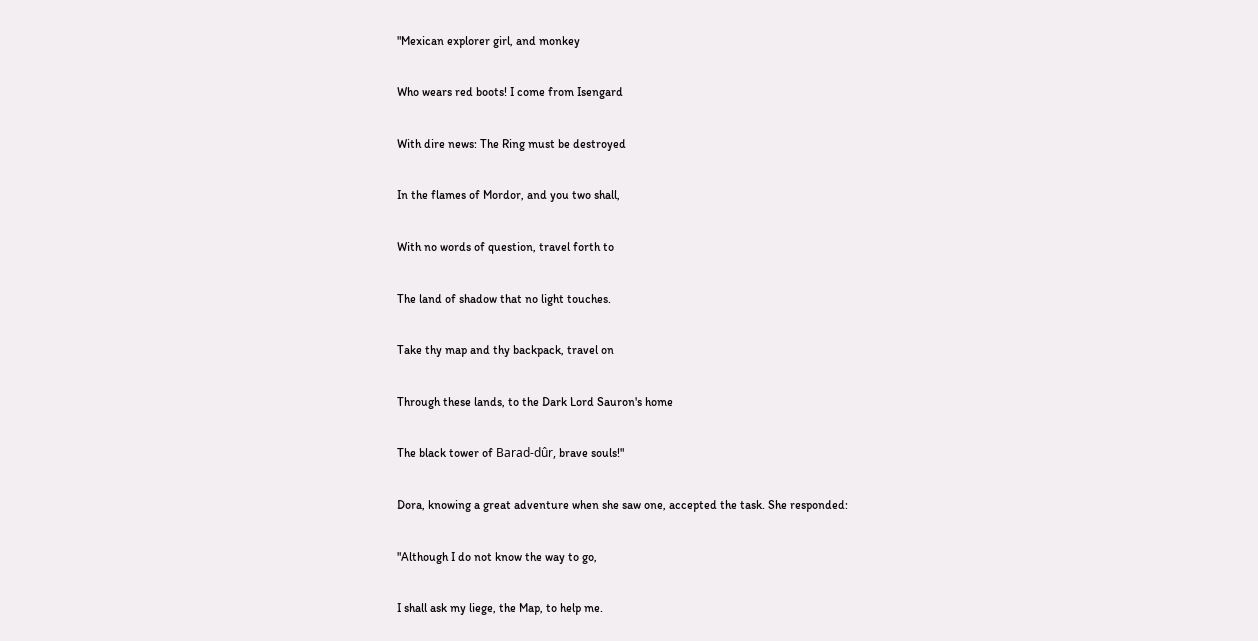"Mexican explorer girl, and monkey

Who wears red boots! I come from Isengard

With dire news: The Ring must be destroyed

In the flames of Mordor, and you two shall,

With no words of question, travel forth to

The land of shadow that no light touches.

Take thy map and thy backpack, travel on

Through these lands, to the Dark Lord Sauron's home

The black tower of Barad-dûr, brave souls!"

Dora, knowing a great adventure when she saw one, accepted the task. She responded:

"Although I do not know the way to go,

I shall ask my liege, the Map, to help me.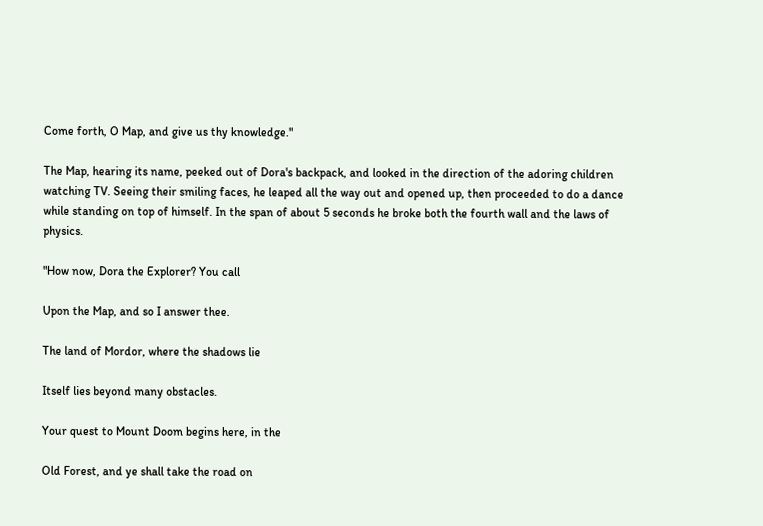Come forth, O Map, and give us thy knowledge."

The Map, hearing its name, peeked out of Dora's backpack, and looked in the direction of the adoring children watching TV. Seeing their smiling faces, he leaped all the way out and opened up, then proceeded to do a dance while standing on top of himself. In the span of about 5 seconds he broke both the fourth wall and the laws of physics.

"How now, Dora the Explorer? You call

Upon the Map, and so I answer thee.

The land of Mordor, where the shadows lie

Itself lies beyond many obstacles.

Your quest to Mount Doom begins here, in the

Old Forest, and ye shall take the road on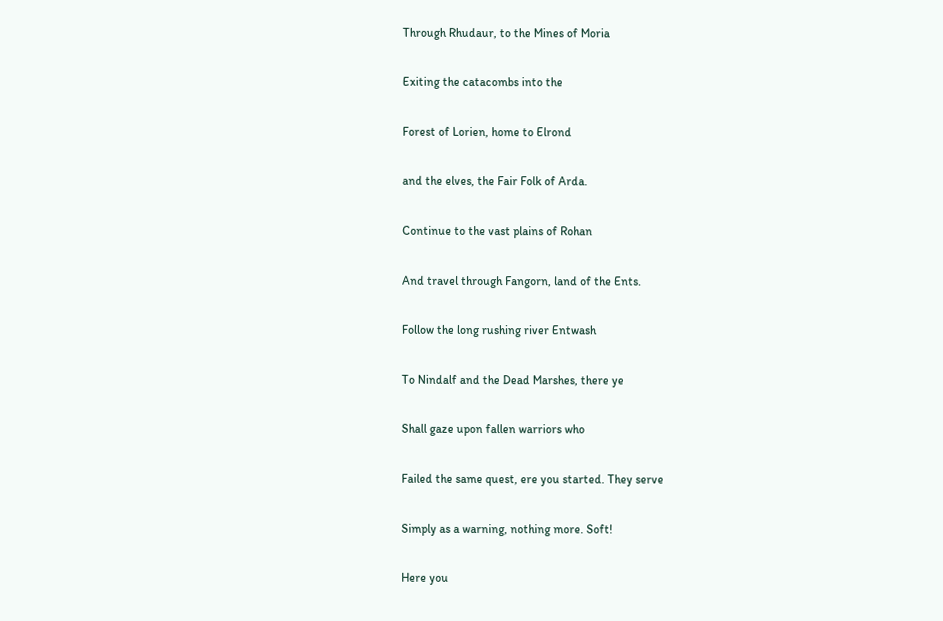Through Rhudaur, to the Mines of Moria

Exiting the catacombs into the

Forest of Lorien, home to Elrond

and the elves, the Fair Folk of Arda.

Continue to the vast plains of Rohan

And travel through Fangorn, land of the Ents.

Follow the long rushing river Entwash

To Nindalf and the Dead Marshes, there ye

Shall gaze upon fallen warriors who

Failed the same quest, ere you started. They serve

Simply as a warning, nothing more. Soft!

Here you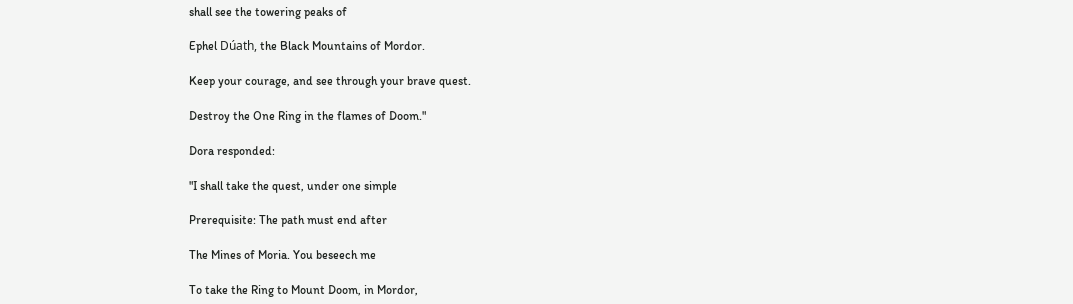shall see the towering peaks of

Ephel Dúath, the Black Mountains of Mordor.

Keep your courage, and see through your brave quest.

Destroy the One Ring in the flames of Doom."

Dora responded:

"I shall take the quest, under one simple

Prerequisite: The path must end after

The Mines of Moria. You beseech me

To take the Ring to Mount Doom, in Mordor,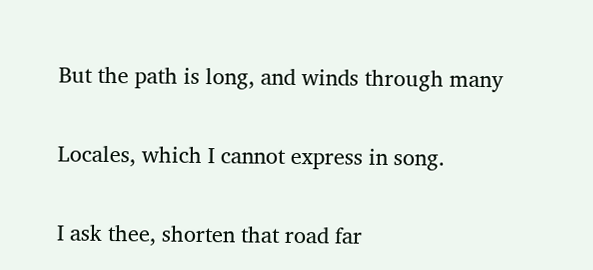But the path is long, and winds through many

Locales, which I cannot express in song.

I ask thee, shorten that road far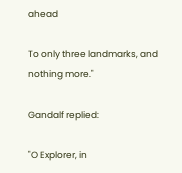ahead

To only three landmarks, and nothing more."

Gandalf replied:

"O Explorer, in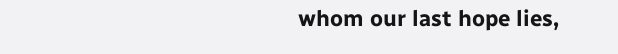whom our last hope lies,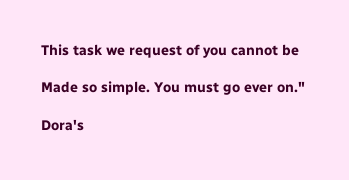This task we request of you cannot be

Made so simple. You must go ever on."

Dora's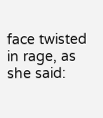face twisted in rage, as she said: